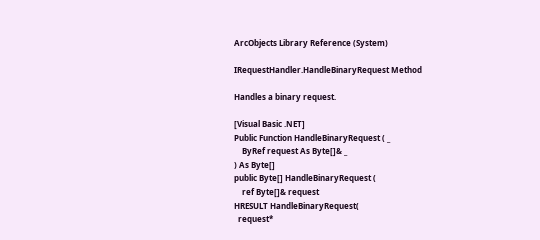ArcObjects Library Reference (System)

IRequestHandler.HandleBinaryRequest Method

Handles a binary request.

[Visual Basic .NET]
Public Function HandleBinaryRequest ( _
    ByRef request As Byte[]& _
) As Byte[]
public Byte[] HandleBinaryRequest (
    ref Byte[]& request
HRESULT HandleBinaryRequest(
  request*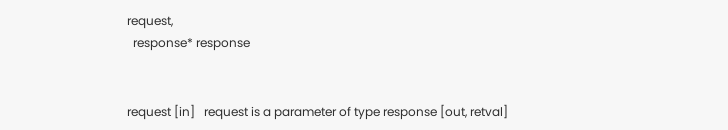request,
  response* response


request [in]   request is a parameter of type response [out, retval]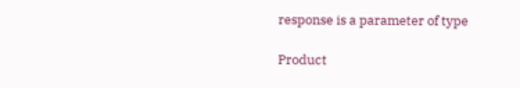response is a parameter of type

Product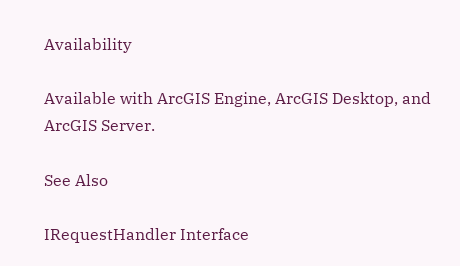Availability

Available with ArcGIS Engine, ArcGIS Desktop, and ArcGIS Server.

See Also

IRequestHandler Interface